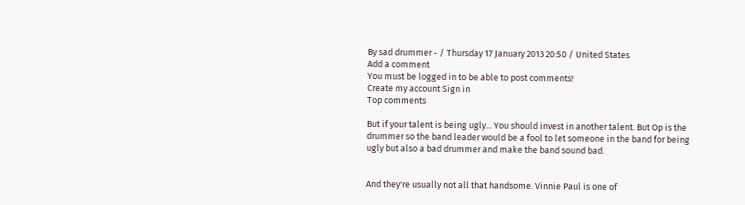By sad drummer - / Thursday 17 January 2013 20:50 / United States
Add a comment
You must be logged in to be able to post comments!
Create my account Sign in
Top comments

But if your talent is being ugly... You should invest in another talent. But Op is the drummer so the band leader would be a fool to let someone in the band for being ugly but also a bad drummer and make the band sound bad.


And they're usually not all that handsome. Vinnie Paul is one of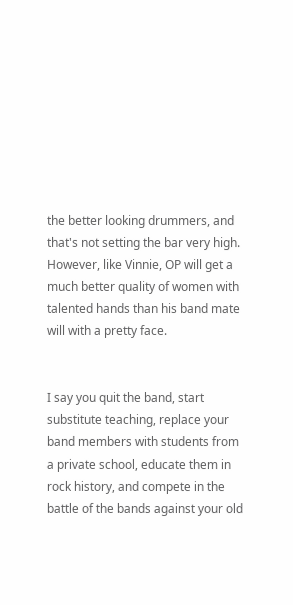the better looking drummers, and that's not setting the bar very high. However, like Vinnie, OP will get a much better quality of women with talented hands than his band mate will with a pretty face.


I say you quit the band, start substitute teaching, replace your band members with students from a private school, educate them in rock history, and compete in the battle of the bands against your old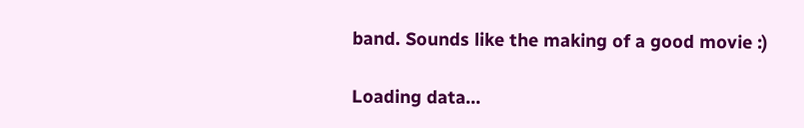band. Sounds like the making of a good movie :)

Loading data…